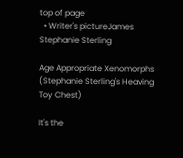top of page
  • Writer's pictureJames Stephanie Sterling

Age Appropriate Xenomorphs (Stephanie Sterling's Heaving Toy Chest)

It's the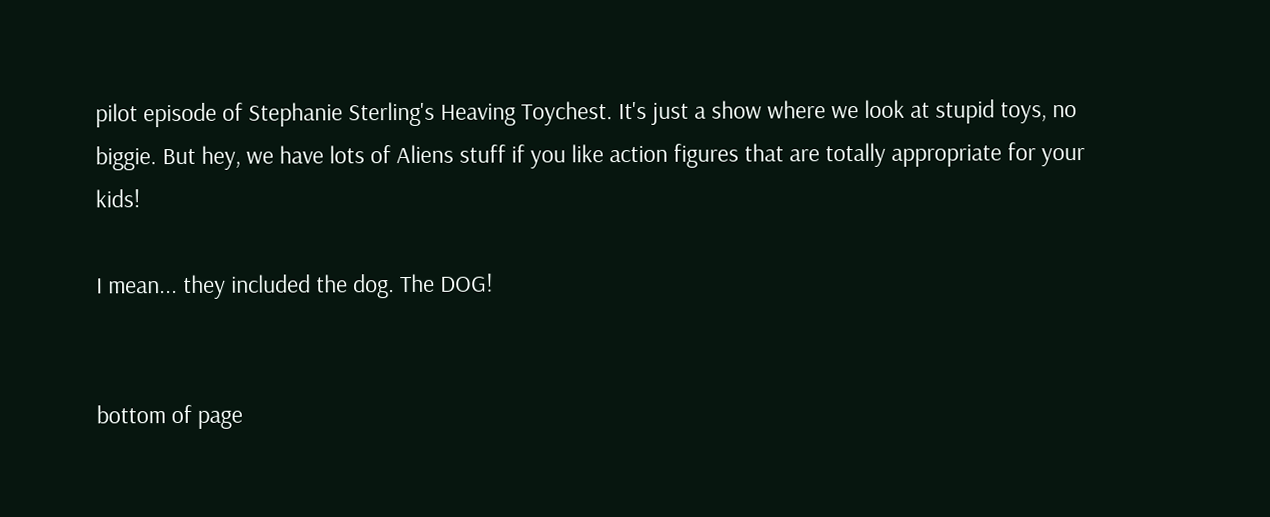pilot episode of Stephanie Sterling's Heaving Toychest. It's just a show where we look at stupid toys, no biggie. But hey, we have lots of Aliens stuff if you like action figures that are totally appropriate for your kids!

I mean... they included the dog. The DOG!


bottom of page